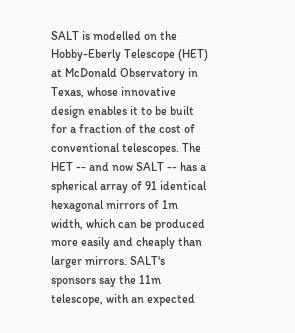SALT is modelled on the Hobby-Eberly Telescope (HET) at McDonald Observatory in Texas, whose innovative design enables it to be built for a fraction of the cost of conventional telescopes. The HET -- and now SALT -- has a spherical array of 91 identical hexagonal mirrors of 1m width, which can be produced more easily and cheaply than larger mirrors. SALT's sponsors say the 11m telescope, with an expected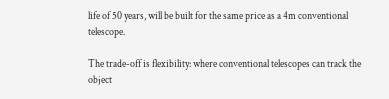life of 50 years, will be built for the same price as a 4m conventional telescope.

The trade-off is flexibility: where conventional telescopes can track the object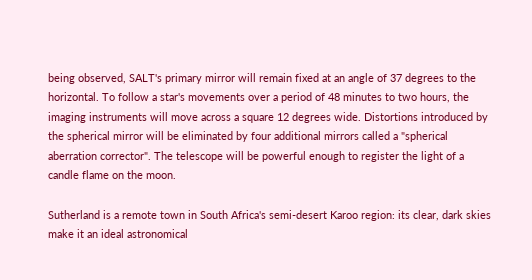being observed, SALT's primary mirror will remain fixed at an angle of 37 degrees to the horizontal. To follow a star's movements over a period of 48 minutes to two hours, the imaging instruments will move across a square 12 degrees wide. Distortions introduced by the spherical mirror will be eliminated by four additional mirrors called a "spherical aberration corrector". The telescope will be powerful enough to register the light of a candle flame on the moon.

Sutherland is a remote town in South Africa's semi-desert Karoo region: its clear, dark skies make it an ideal astronomical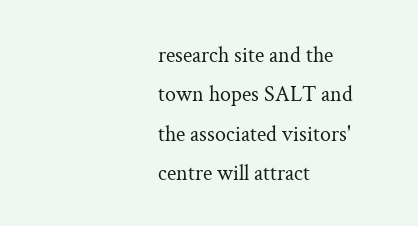research site and the town hopes SALT and the associated visitors' centre will attract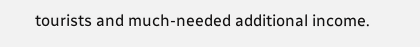tourists and much-needed additional income.